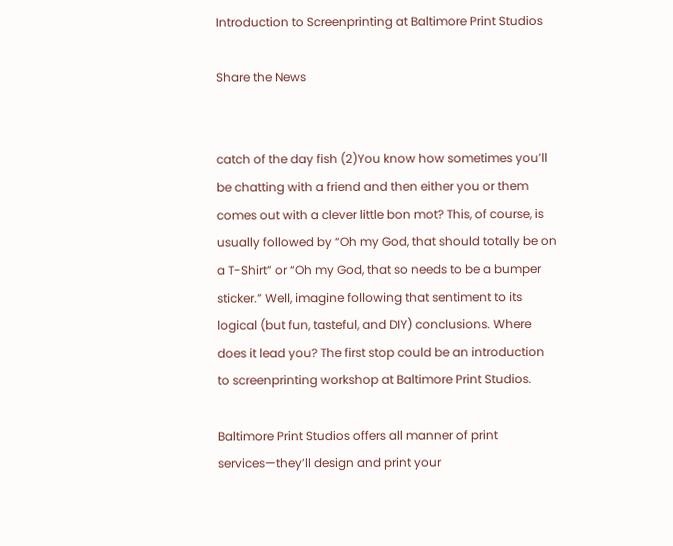Introduction to Screenprinting at Baltimore Print Studios

Share the News


catch of the day fish (2)You know how sometimes you’ll be chatting with a friend and then either you or them comes out with a clever little bon mot? This, of course, is usually followed by “Oh my God, that should totally be on a T-Shirt” or “Oh my God, that so needs to be a bumper sticker.” Well, imagine following that sentiment to its logical (but fun, tasteful, and DIY) conclusions. Where does it lead you? The first stop could be an introduction to screenprinting workshop at Baltimore Print Studios.

Baltimore Print Studios offers all manner of print services—they’ll design and print your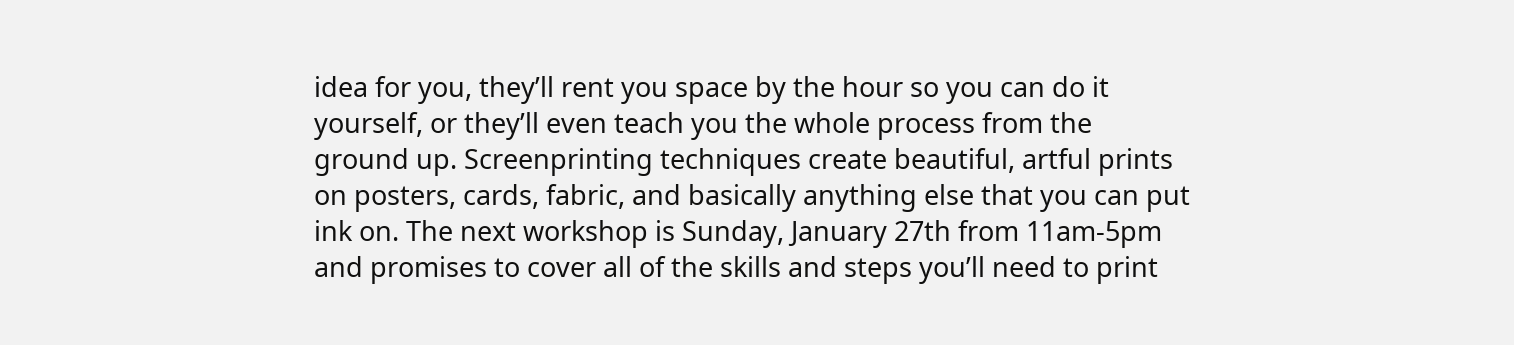idea for you, they’ll rent you space by the hour so you can do it yourself, or they’ll even teach you the whole process from the ground up. Screenprinting techniques create beautiful, artful prints on posters, cards, fabric, and basically anything else that you can put ink on. The next workshop is Sunday, January 27th from 11am-5pm and promises to cover all of the skills and steps you’ll need to print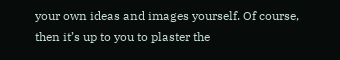your own ideas and images yourself. Of course, then it’s up to you to plaster the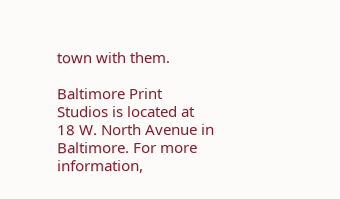town with them.

Baltimore Print Studios is located at 18 W. North Avenue in Baltimore. For more information,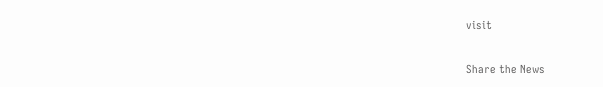visit

Share the News